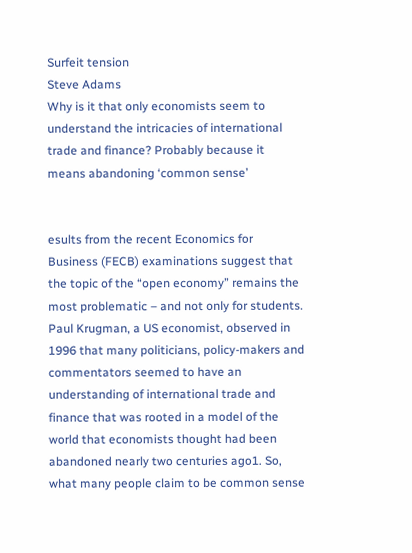Surfeit tension
Steve Adams
Why is it that only economists seem to understand the intricacies of international trade and finance? Probably because it means abandoning ‘common sense’


esults from the recent Economics for Business (FECB) examinations suggest that the topic of the “open economy” remains the most problematic – and not only for students. Paul Krugman, a US economist, observed in 1996 that many politicians, policy-makers and commentators seemed to have an understanding of international trade and finance that was rooted in a model of the world that economists thought had been abandoned nearly two centuries ago1. So, what many people claim to be common sense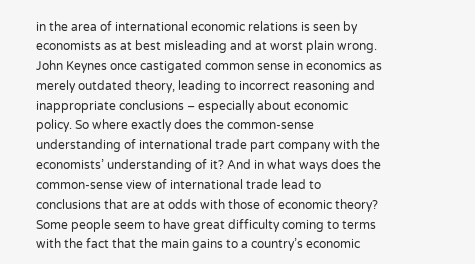in the area of international economic relations is seen by economists as at best misleading and at worst plain wrong. John Keynes once castigated common sense in economics as merely outdated theory, leading to incorrect reasoning and inappropriate conclusions – especially about economic policy. So where exactly does the common-sense understanding of international trade part company with the economists’ understanding of it? And in what ways does the common-sense view of international trade lead to conclusions that are at odds with those of economic theory? Some people seem to have great difficulty coming to terms with the fact that the main gains to a country’s economic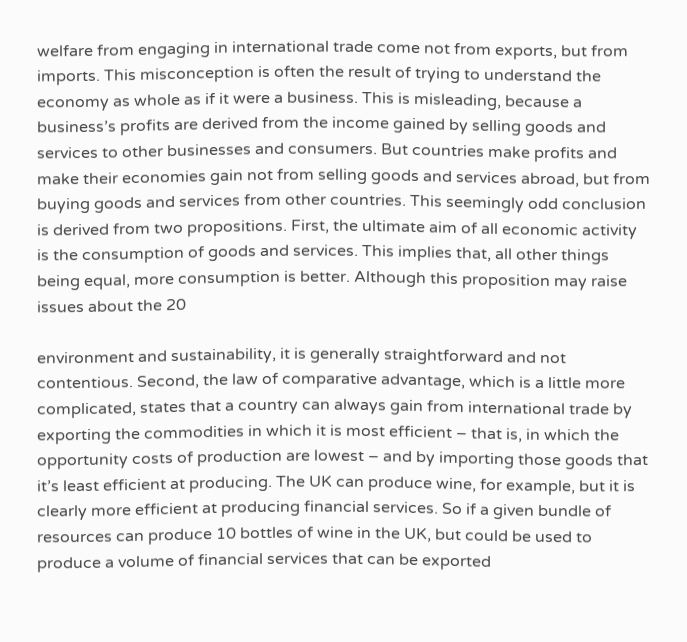welfare from engaging in international trade come not from exports, but from imports. This misconception is often the result of trying to understand the economy as whole as if it were a business. This is misleading, because a business’s profits are derived from the income gained by selling goods and services to other businesses and consumers. But countries make profits and make their economies gain not from selling goods and services abroad, but from buying goods and services from other countries. This seemingly odd conclusion is derived from two propositions. First, the ultimate aim of all economic activity is the consumption of goods and services. This implies that, all other things being equal, more consumption is better. Although this proposition may raise issues about the 20

environment and sustainability, it is generally straightforward and not contentious. Second, the law of comparative advantage, which is a little more complicated, states that a country can always gain from international trade by exporting the commodities in which it is most efficient – that is, in which the opportunity costs of production are lowest – and by importing those goods that it’s least efficient at producing. The UK can produce wine, for example, but it is clearly more efficient at producing financial services. So if a given bundle of resources can produce 10 bottles of wine in the UK, but could be used to produce a volume of financial services that can be exported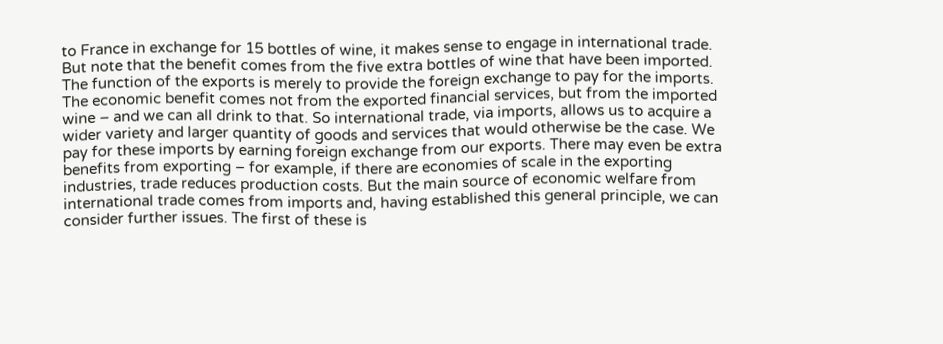to France in exchange for 15 bottles of wine, it makes sense to engage in international trade. But note that the benefit comes from the five extra bottles of wine that have been imported. The function of the exports is merely to provide the foreign exchange to pay for the imports. The economic benefit comes not from the exported financial services, but from the imported wine – and we can all drink to that. So international trade, via imports, allows us to acquire a wider variety and larger quantity of goods and services that would otherwise be the case. We pay for these imports by earning foreign exchange from our exports. There may even be extra benefits from exporting – for example, if there are economies of scale in the exporting industries, trade reduces production costs. But the main source of economic welfare from international trade comes from imports and, having established this general principle, we can consider further issues. The first of these is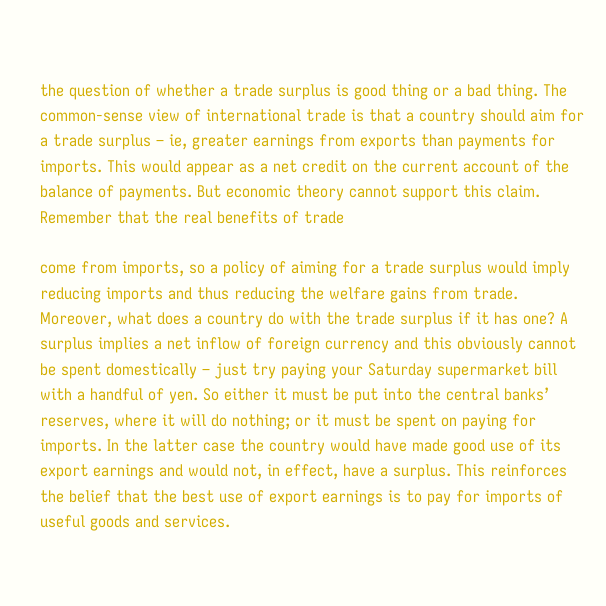the question of whether a trade surplus is good thing or a bad thing. The common-sense view of international trade is that a country should aim for a trade surplus – ie, greater earnings from exports than payments for imports. This would appear as a net credit on the current account of the balance of payments. But economic theory cannot support this claim. Remember that the real benefits of trade

come from imports, so a policy of aiming for a trade surplus would imply reducing imports and thus reducing the welfare gains from trade. Moreover, what does a country do with the trade surplus if it has one? A surplus implies a net inflow of foreign currency and this obviously cannot be spent domestically – just try paying your Saturday supermarket bill with a handful of yen. So either it must be put into the central banks’ reserves, where it will do nothing; or it must be spent on paying for imports. In the latter case the country would have made good use of its export earnings and would not, in effect, have a surplus. This reinforces the belief that the best use of export earnings is to pay for imports of useful goods and services.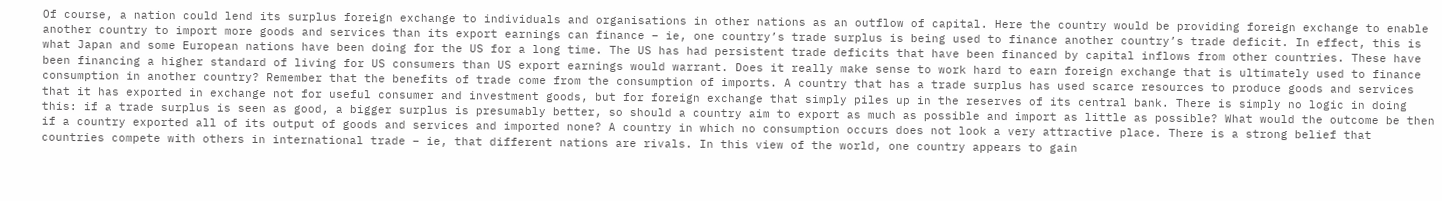Of course, a nation could lend its surplus foreign exchange to individuals and organisations in other nations as an outflow of capital. Here the country would be providing foreign exchange to enable another country to import more goods and services than its export earnings can finance – ie, one country’s trade surplus is being used to finance another country’s trade deficit. In effect, this is what Japan and some European nations have been doing for the US for a long time. The US has had persistent trade deficits that have been financed by capital inflows from other countries. These have been financing a higher standard of living for US consumers than US export earnings would warrant. Does it really make sense to work hard to earn foreign exchange that is ultimately used to finance consumption in another country? Remember that the benefits of trade come from the consumption of imports. A country that has a trade surplus has used scarce resources to produce goods and services that it has exported in exchange not for useful consumer and investment goods, but for foreign exchange that simply piles up in the reserves of its central bank. There is simply no logic in doing this: if a trade surplus is seen as good, a bigger surplus is presumably better, so should a country aim to export as much as possible and import as little as possible? What would the outcome be then if a country exported all of its output of goods and services and imported none? A country in which no consumption occurs does not look a very attractive place. There is a strong belief that countries compete with others in international trade – ie, that different nations are rivals. In this view of the world, one country appears to gain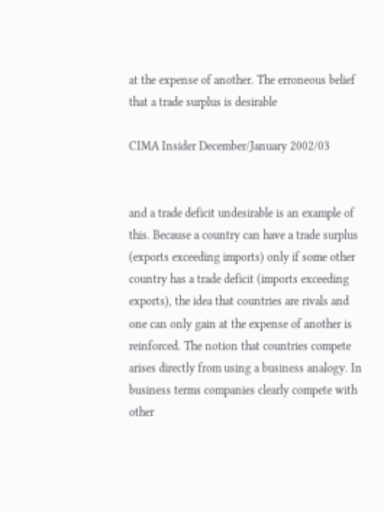at the expense of another. The erroneous belief that a trade surplus is desirable

CIMA Insider December/January 2002/03


and a trade deficit undesirable is an example of this. Because a country can have a trade surplus (exports exceeding imports) only if some other country has a trade deficit (imports exceeding exports), the idea that countries are rivals and one can only gain at the expense of another is reinforced. The notion that countries compete arises directly from using a business analogy. In business terms companies clearly compete with other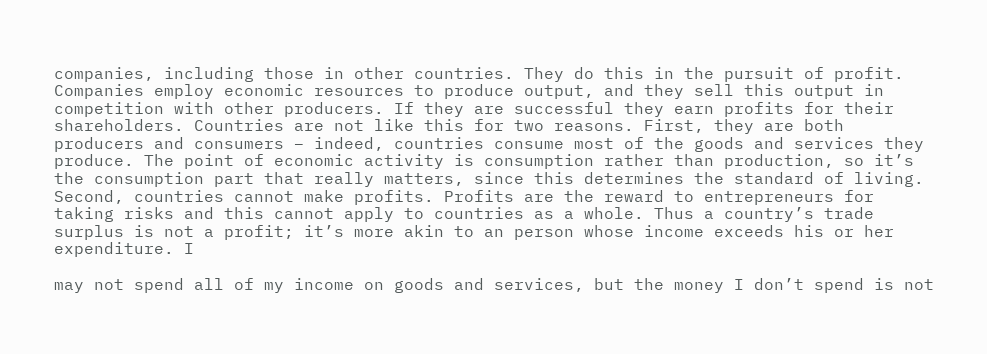companies, including those in other countries. They do this in the pursuit of profit. Companies employ economic resources to produce output, and they sell this output in competition with other producers. If they are successful they earn profits for their shareholders. Countries are not like this for two reasons. First, they are both producers and consumers – indeed, countries consume most of the goods and services they produce. The point of economic activity is consumption rather than production, so it’s the consumption part that really matters, since this determines the standard of living. Second, countries cannot make profits. Profits are the reward to entrepreneurs for taking risks and this cannot apply to countries as a whole. Thus a country’s trade surplus is not a profit; it’s more akin to an person whose income exceeds his or her expenditure. I

may not spend all of my income on goods and services, but the money I don’t spend is not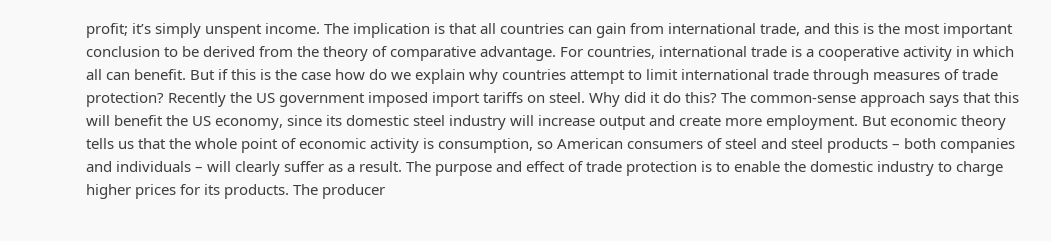profit; it’s simply unspent income. The implication is that all countries can gain from international trade, and this is the most important conclusion to be derived from the theory of comparative advantage. For countries, international trade is a cooperative activity in which all can benefit. But if this is the case how do we explain why countries attempt to limit international trade through measures of trade protection? Recently the US government imposed import tariffs on steel. Why did it do this? The common-sense approach says that this will benefit the US economy, since its domestic steel industry will increase output and create more employment. But economic theory tells us that the whole point of economic activity is consumption, so American consumers of steel and steel products – both companies and individuals – will clearly suffer as a result. The purpose and effect of trade protection is to enable the domestic industry to charge higher prices for its products. The producer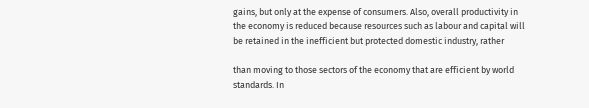gains, but only at the expense of consumers. Also, overall productivity in the economy is reduced because resources such as labour and capital will be retained in the inefficient but protected domestic industry, rather

than moving to those sectors of the economy that are efficient by world standards. In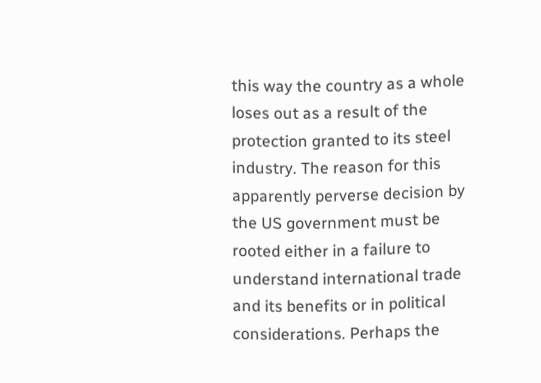this way the country as a whole loses out as a result of the protection granted to its steel industry. The reason for this apparently perverse decision by the US government must be rooted either in a failure to understand international trade and its benefits or in political considerations. Perhaps the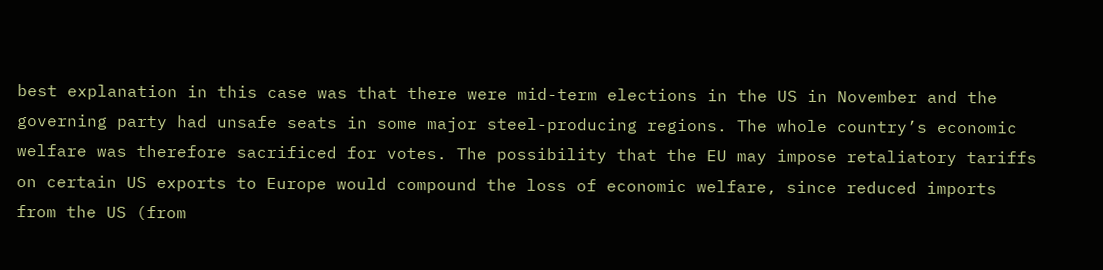best explanation in this case was that there were mid-term elections in the US in November and the governing party had unsafe seats in some major steel-producing regions. The whole country’s economic welfare was therefore sacrificed for votes. The possibility that the EU may impose retaliatory tariffs on certain US exports to Europe would compound the loss of economic welfare, since reduced imports from the US (from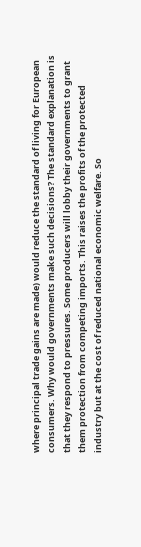where principal trade gains are made) would reduce the standard of living for European consumers. Why would governments make such decisions? The standard explanation is that they respond to pressures. Some producers will lobby their governments to grant them protection from competing imports. This raises the profits of the protected industry but at the cost of reduced national economic welfare. So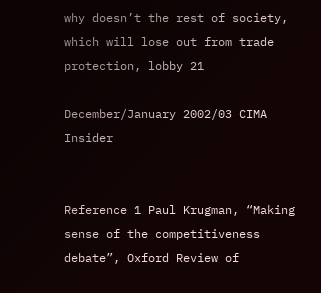why doesn’t the rest of society, which will lose out from trade protection, lobby 21

December/January 2002/03 CIMA Insider


Reference 1 Paul Krugman, “Making sense of the competitiveness debate”, Oxford Review of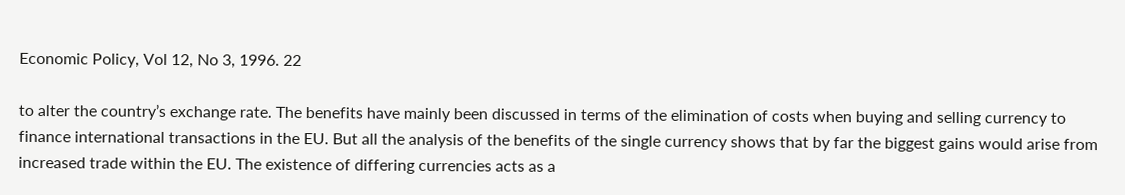Economic Policy, Vol 12, No 3, 1996. 22

to alter the country’s exchange rate. The benefits have mainly been discussed in terms of the elimination of costs when buying and selling currency to finance international transactions in the EU. But all the analysis of the benefits of the single currency shows that by far the biggest gains would arise from increased trade within the EU. The existence of differing currencies acts as a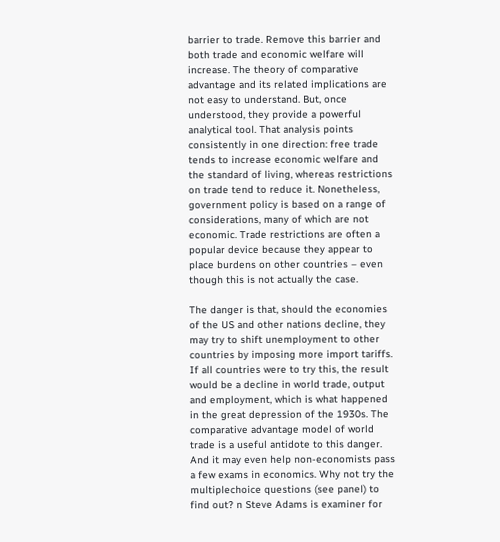barrier to trade. Remove this barrier and both trade and economic welfare will increase. The theory of comparative advantage and its related implications are not easy to understand. But, once understood, they provide a powerful analytical tool. That analysis points consistently in one direction: free trade tends to increase economic welfare and the standard of living, whereas restrictions on trade tend to reduce it. Nonetheless, government policy is based on a range of considerations, many of which are not economic. Trade restrictions are often a popular device because they appear to place burdens on other countries – even though this is not actually the case.

The danger is that, should the economies of the US and other nations decline, they may try to shift unemployment to other countries by imposing more import tariffs. If all countries were to try this, the result would be a decline in world trade, output and employment, which is what happened in the great depression of the 1930s. The comparative advantage model of world trade is a useful antidote to this danger. And it may even help non-economists pass a few exams in economics. Why not try the multiplechoice questions (see panel) to find out? n Steve Adams is examiner for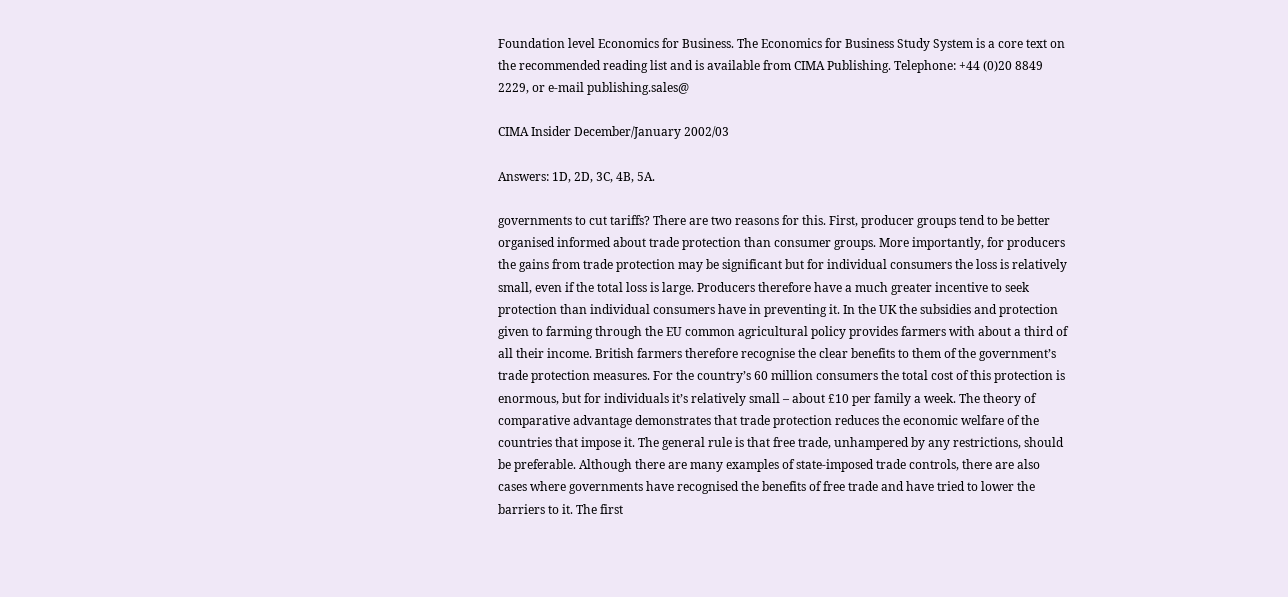Foundation level Economics for Business. The Economics for Business Study System is a core text on the recommended reading list and is available from CIMA Publishing. Telephone: +44 (0)20 8849 2229, or e-mail publishing.sales@

CIMA Insider December/January 2002/03

Answers: 1D, 2D, 3C, 4B, 5A.

governments to cut tariffs? There are two reasons for this. First, producer groups tend to be better organised informed about trade protection than consumer groups. More importantly, for producers the gains from trade protection may be significant but for individual consumers the loss is relatively small, even if the total loss is large. Producers therefore have a much greater incentive to seek protection than individual consumers have in preventing it. In the UK the subsidies and protection given to farming through the EU common agricultural policy provides farmers with about a third of all their income. British farmers therefore recognise the clear benefits to them of the government’s trade protection measures. For the country’s 60 million consumers the total cost of this protection is enormous, but for individuals it’s relatively small – about £10 per family a week. The theory of comparative advantage demonstrates that trade protection reduces the economic welfare of the countries that impose it. The general rule is that free trade, unhampered by any restrictions, should be preferable. Although there are many examples of state-imposed trade controls, there are also cases where governments have recognised the benefits of free trade and have tried to lower the barriers to it. The first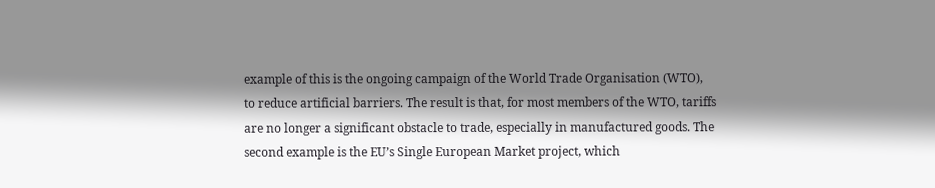example of this is the ongoing campaign of the World Trade Organisation (WTO), to reduce artificial barriers. The result is that, for most members of the WTO, tariffs are no longer a significant obstacle to trade, especially in manufactured goods. The second example is the EU’s Single European Market project, which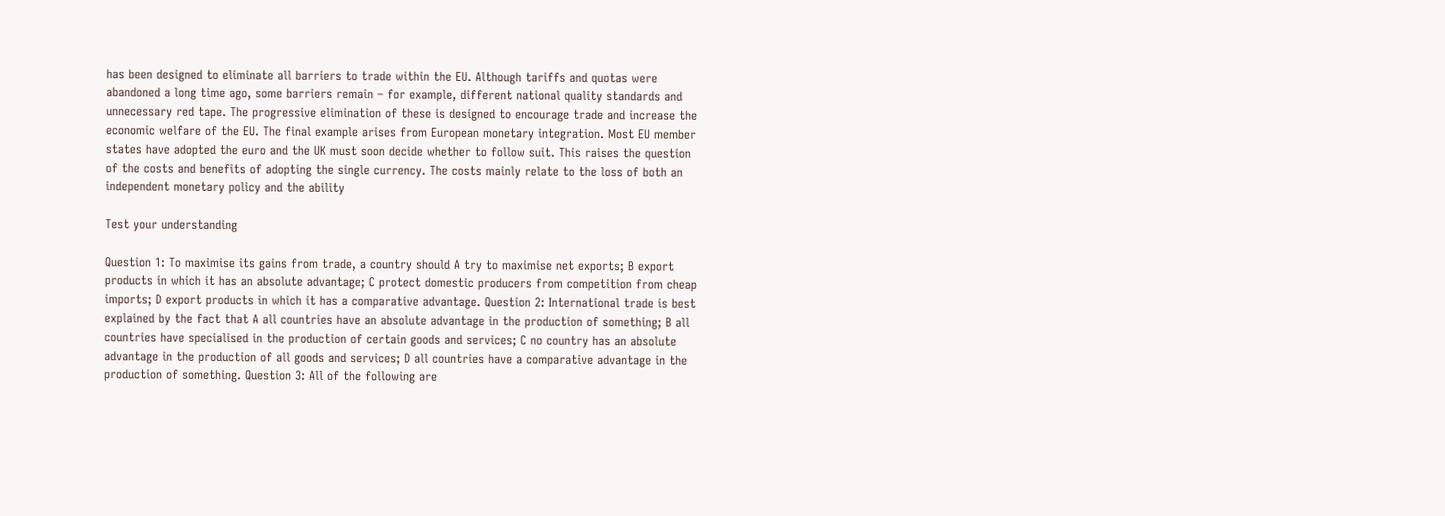has been designed to eliminate all barriers to trade within the EU. Although tariffs and quotas were abandoned a long time ago, some barriers remain – for example, different national quality standards and unnecessary red tape. The progressive elimination of these is designed to encourage trade and increase the economic welfare of the EU. The final example arises from European monetary integration. Most EU member states have adopted the euro and the UK must soon decide whether to follow suit. This raises the question of the costs and benefits of adopting the single currency. The costs mainly relate to the loss of both an independent monetary policy and the ability

Test your understanding

Question 1: To maximise its gains from trade, a country should A try to maximise net exports; B export products in which it has an absolute advantage; C protect domestic producers from competition from cheap imports; D export products in which it has a comparative advantage. Question 2: International trade is best explained by the fact that A all countries have an absolute advantage in the production of something; B all countries have specialised in the production of certain goods and services; C no country has an absolute advantage in the production of all goods and services; D all countries have a comparative advantage in the production of something. Question 3: All of the following are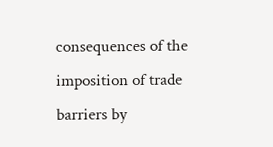consequences of the imposition of trade barriers by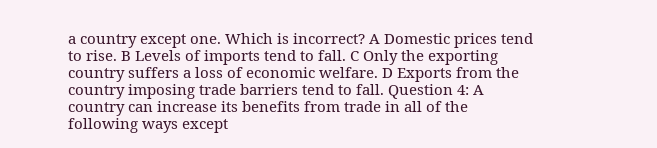a country except one. Which is incorrect? A Domestic prices tend to rise. B Levels of imports tend to fall. C Only the exporting country suffers a loss of economic welfare. D Exports from the country imposing trade barriers tend to fall. Question 4: A country can increase its benefits from trade in all of the following ways except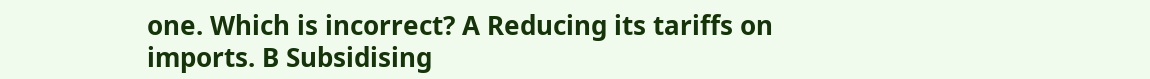one. Which is incorrect? A Reducing its tariffs on imports. B Subsidising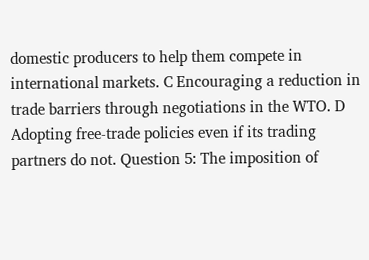domestic producers to help them compete in international markets. C Encouraging a reduction in trade barriers through negotiations in the WTO. D Adopting free-trade policies even if its trading partners do not. Question 5: The imposition of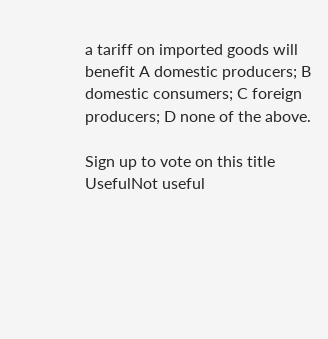a tariff on imported goods will benefit A domestic producers; B domestic consumers; C foreign producers; D none of the above.

Sign up to vote on this title
UsefulNot useful